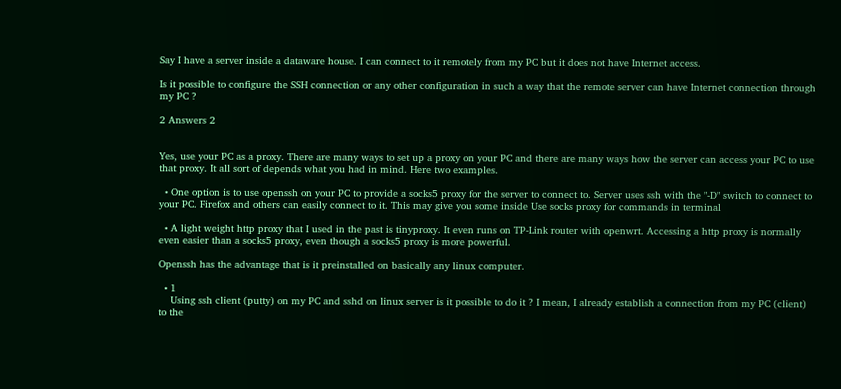Say I have a server inside a dataware house. I can connect to it remotely from my PC but it does not have Internet access.

Is it possible to configure the SSH connection or any other configuration in such a way that the remote server can have Internet connection through my PC ?

2 Answers 2


Yes, use your PC as a proxy. There are many ways to set up a proxy on your PC and there are many ways how the server can access your PC to use that proxy. It all sort of depends what you had in mind. Here two examples.

  • One option is to use openssh on your PC to provide a socks5 proxy for the server to connect to. Server uses ssh with the "-D" switch to connect to your PC. Firefox and others can easily connect to it. This may give you some inside Use socks proxy for commands in terminal

  • A light weight http proxy that I used in the past is tinyproxy. It even runs on TP-Link router with openwrt. Accessing a http proxy is normally even easier than a socks5 proxy, even though a socks5 proxy is more powerful.

Openssh has the advantage that is it preinstalled on basically any linux computer.

  • 1
    Using ssh client (putty) on my PC and sshd on linux server is it possible to do it ? I mean, I already establish a connection from my PC (client) to the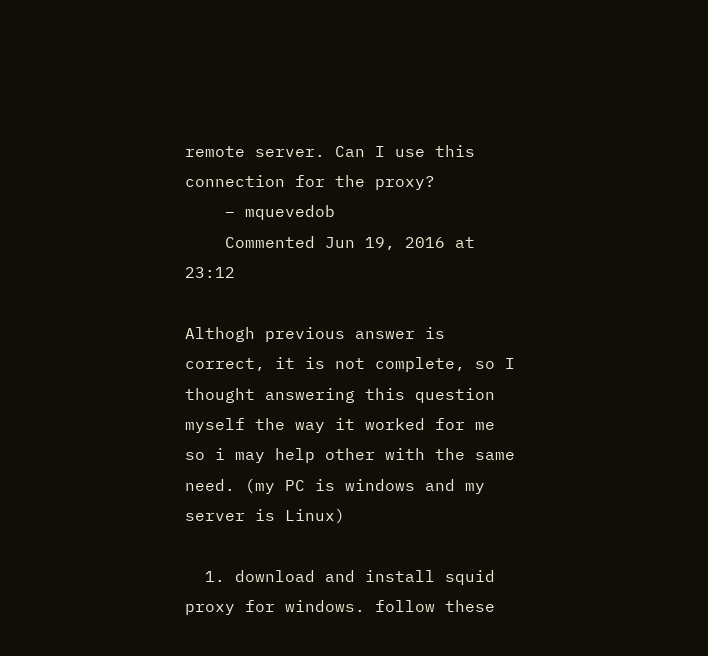remote server. Can I use this connection for the proxy?
    – mquevedob
    Commented Jun 19, 2016 at 23:12

Althogh previous answer is correct, it is not complete, so I thought answering this question myself the way it worked for me so i may help other with the same need. (my PC is windows and my server is Linux)

  1. download and install squid proxy for windows. follow these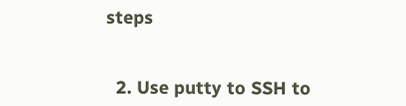steps


  2. Use putty to SSH to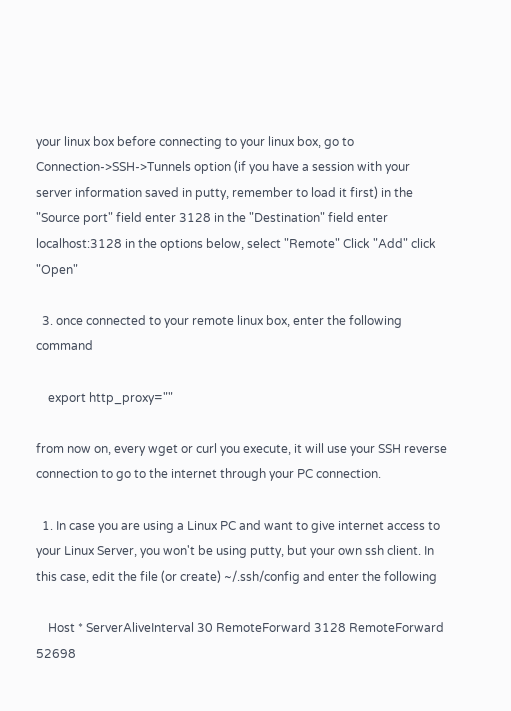your linux box before connecting to your linux box, go to Connection->SSH->Tunnels option (if you have a session with your server information saved in putty, remember to load it first) in the "Source port" field enter 3128 in the "Destination" field enter localhost:3128 in the options below, select "Remote" Click "Add" click "Open"

  3. once connected to your remote linux box, enter the following command

    export http_proxy=""

from now on, every wget or curl you execute, it will use your SSH reverse connection to go to the internet through your PC connection.

  1. In case you are using a Linux PC and want to give internet access to your Linux Server, you won't be using putty, but your own ssh client. In this case, edit the file (or create) ~/.ssh/config and enter the following

    Host * ServerAliveInterval 30 RemoteForward 3128 RemoteForward 52698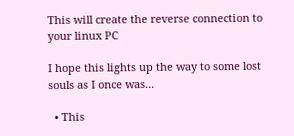This will create the reverse connection to your linux PC

I hope this lights up the way to some lost souls as I once was...

  • This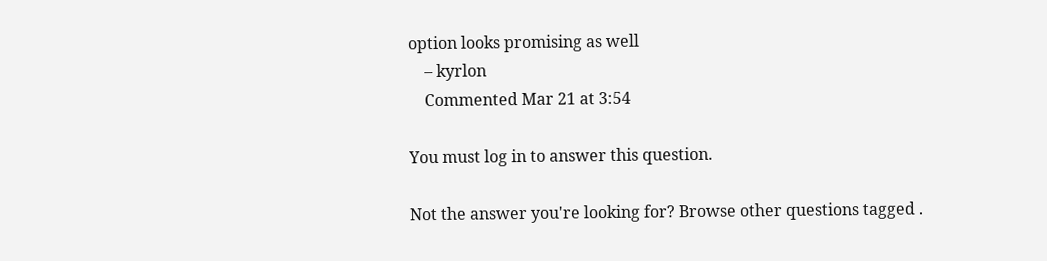option looks promising as well
    – kyrlon
    Commented Mar 21 at 3:54

You must log in to answer this question.

Not the answer you're looking for? Browse other questions tagged .